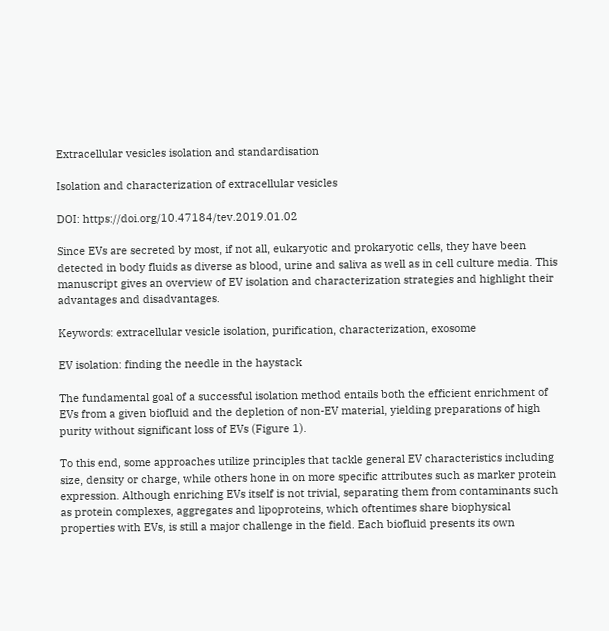Extracellular vesicles isolation and standardisation

Isolation and characterization of extracellular vesicles

DOI: https://doi.org/10.47184/tev.2019.01.02

Since EVs are secreted by most, if not all, eukaryotic and prokaryotic cells, they have been detected in body fluids as diverse as blood, urine and saliva as well as in cell culture media. This manuscript gives an overview of EV isolation and characterization strategies and highlight their advantages and disadvantages.

Keywords: extracellular vesicle isolation, purification, characterization, exosome

EV isolation: finding the needle in the haystack

The fundamental goal of a successful isolation method entails both the efficient enrichment of EVs from a given biofluid and the depletion of non-EV material, yielding preparations of high purity without significant loss of EVs (Figure 1).

To this end, some approaches utilize principles that tackle general EV characteristics including size, density or charge, while others hone in on more specific attributes such as marker protein expression. Although enriching EVs itself is not trivial, separating them from contaminants such as protein complexes, aggregates and lipoproteins, which oftentimes share biophysical properties with EVs, is still a major challenge in the field. Each biofluid presents its own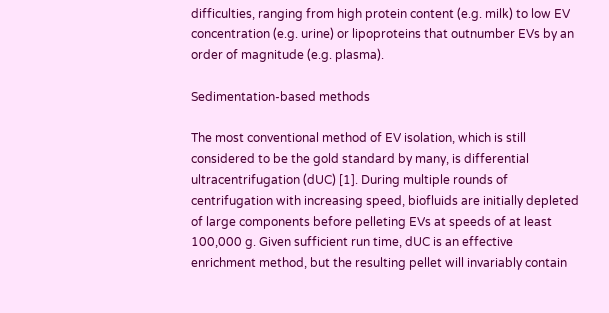difficulties, ranging from high protein content (e.g. milk) to low EV concentration (e.g. urine) or lipoproteins that outnumber EVs by an order of magnitude (e.g. plasma).

Sedimentation-based methods

The most conventional method of EV isolation, which is still considered to be the gold standard by many, is differential ultracentrifugation (dUC) [1]. During multiple rounds of centrifugation with increasing speed, biofluids are initially depleted of large components before pelleting EVs at speeds of at least 100,000 g. Given sufficient run time, dUC is an effective enrichment method, but the resulting pellet will invariably contain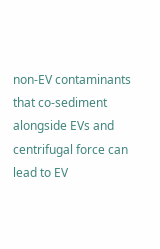non-EV contaminants that co-sediment alongside EVs and centrifugal force can lead to EV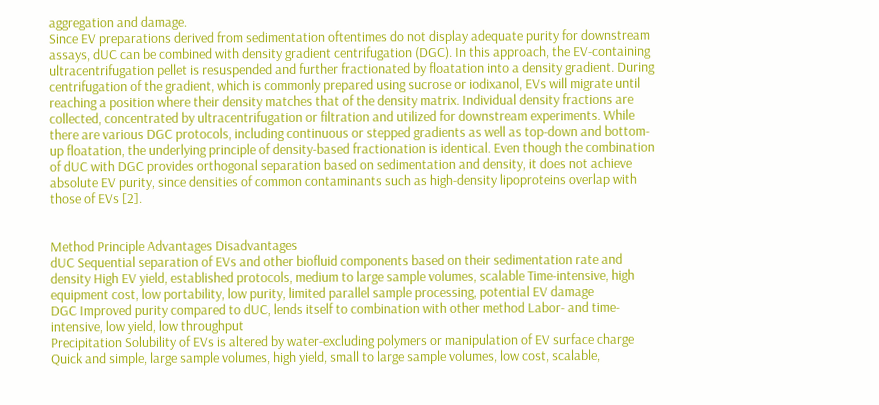aggregation and damage.
Since EV preparations derived from sedimentation oftentimes do not display adequate purity for downstream assays, dUC can be combined with density gradient centrifugation (DGC). In this approach, the EV-containing ultracentrifugation pellet is resuspended and further fractionated by floatation into a density gradient. During centrifugation of the gradient, which is commonly prepared using sucrose or iodixanol, EVs will migrate until reaching a position where their density matches that of the density matrix. Individual density fractions are collected, concentrated by ultracentrifugation or filtration and utilized for downstream experiments. While there are various DGC protocols, including continuous or stepped gradients as well as top-down and bottom-up floatation, the underlying principle of density-based fractionation is identical. Even though the combination of dUC with DGC provides orthogonal separation based on sedimentation and density, it does not achieve absolute EV purity, since densities of common contaminants such as high-density lipoproteins overlap with those of EVs [2].


Method Principle Advantages Disadvantages
dUC Sequential separation of EVs and other biofluid components based on their sedimentation rate and density High EV yield, established protocols, medium to large sample volumes, scalable Time-intensive, high equipment cost, low portability, low purity, limited parallel sample processing, potential EV damage
DGC Improved purity compared to dUC, lends itself to combination with other method Labor- and time-intensive, low yield, low throughput
Precipitation Solubility of EVs is altered by water-excluding polymers or manipulation of EV surface charge Quick and simple, large sample volumes, high yield, small to large sample volumes, low cost, scalable,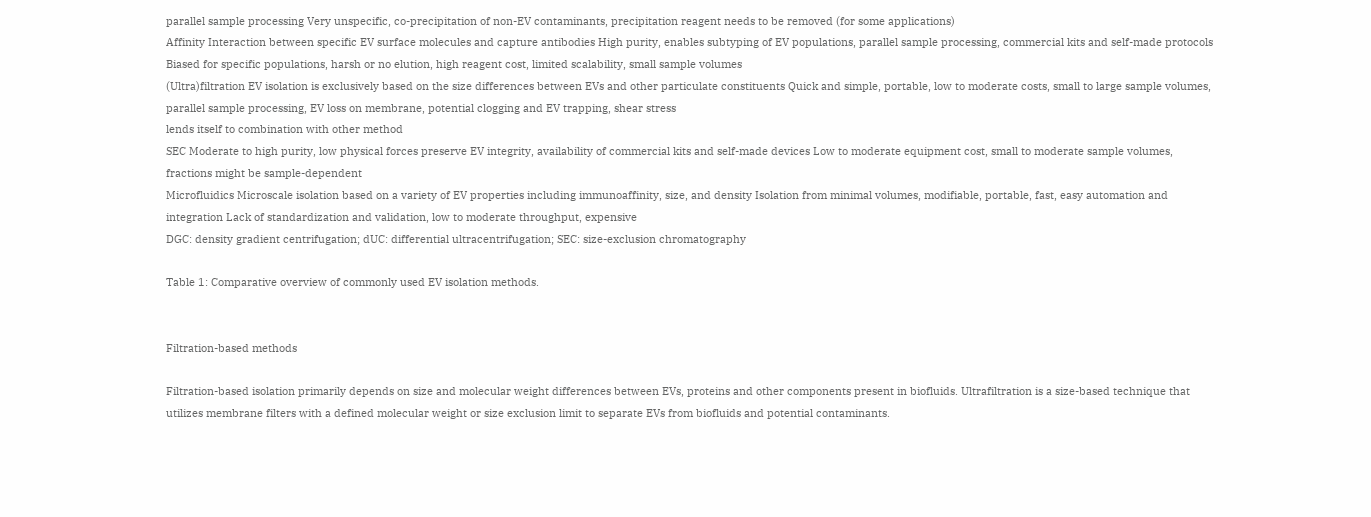parallel sample processing Very unspecific, co-precipitation of non-EV contaminants, precipitation reagent needs to be removed (for some applications)
Affinity Interaction between specific EV surface molecules and capture antibodies High purity, enables subtyping of EV populations, parallel sample processing, commercial kits and self-made protocols Biased for specific populations, harsh or no elution, high reagent cost, limited scalability, small sample volumes
(Ultra)filtration EV isolation is exclusively based on the size differences between EVs and other particulate constituents Quick and simple, portable, low to moderate costs, small to large sample volumes, parallel sample processing, EV loss on membrane, potential clogging and EV trapping, shear stress
lends itself to combination with other method
SEC Moderate to high purity, low physical forces preserve EV integrity, availability of commercial kits and self-made devices Low to moderate equipment cost, small to moderate sample volumes, fractions might be sample-dependent
Microfluidics Microscale isolation based on a variety of EV properties including immunoaffinity, size, and density Isolation from minimal volumes, modifiable, portable, fast, easy automation and integration Lack of standardization and validation, low to moderate throughput, expensive
DGC: density gradient centrifugation; dUC: differential ultracentrifugation; SEC: size-exclusion chromatography

Table 1: Comparative overview of commonly used EV isolation methods.


Filtration-based methods

Filtration-based isolation primarily depends on size and molecular weight differences between EVs, proteins and other components present in biofluids. Ultrafiltration is a size-based technique that utilizes membrane filters with a defined molecular weight or size exclusion limit to separate EVs from biofluids and potential contaminants.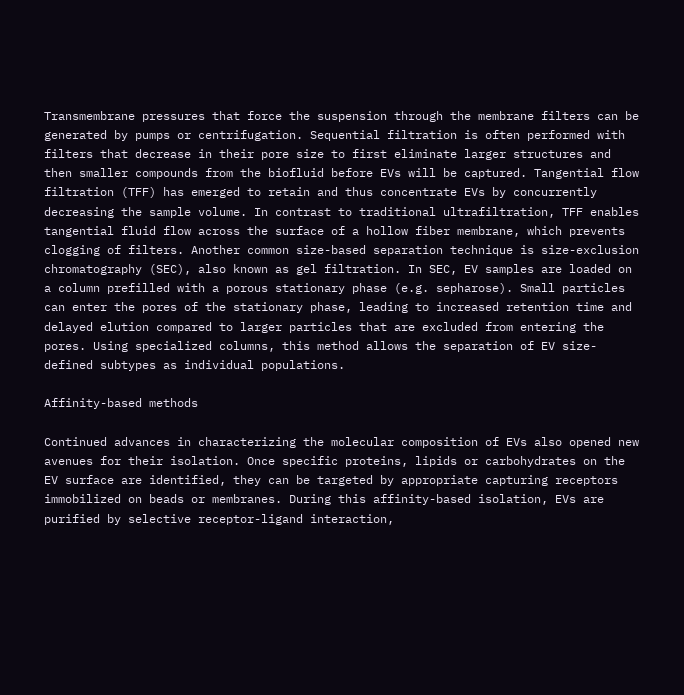Transmembrane pressures that force the suspension through the membrane filters can be generated by pumps or centrifugation. Sequential filtration is often performed with filters that decrease in their pore size to first eliminate larger structures and then smaller compounds from the biofluid before EVs will be captured. Tangential flow filtration (TFF) has emerged to retain and thus concentrate EVs by concurrently decreasing the sample volume. In contrast to traditional ultrafiltration, TFF enables tangential fluid flow across the surface of a hollow fiber membrane, which prevents clogging of filters. Another common size-based separation technique is size-exclusion chromatography (SEC), also known as gel filtration. In SEC, EV samples are loaded on a column prefilled with a porous stationary phase (e.g. sepharose). Small particles can enter the pores of the stationary phase, leading to increased retention time and delayed elution compared to larger particles that are excluded from entering the pores. Using specialized columns, this method allows the separation of EV size-defined subtypes as individual populations.

Affinity-based methods

Continued advances in characterizing the molecular composition of EVs also opened new avenues for their isolation. Once specific proteins, lipids or carbohydrates on the EV surface are identified, they can be targeted by appropriate capturing receptors immobilized on beads or membranes. During this affinity-based isolation, EVs are purified by selective receptor-ligand interaction,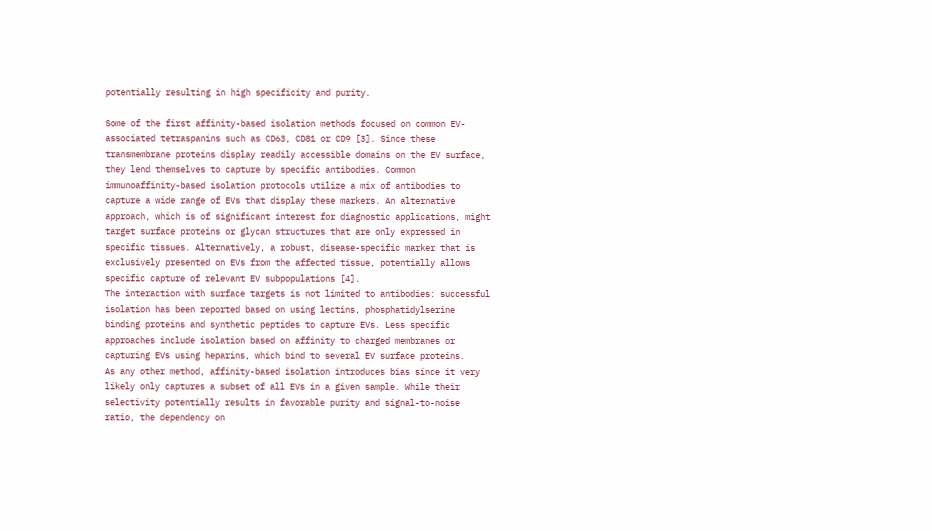potentially resulting in high specificity and purity.

Some of the first affinity-based isolation methods focused on common EV-associated tetraspanins such as CD63, CD81 or CD9 [3]. Since these transmembrane proteins display readily accessible domains on the EV surface, they lend themselves to capture by specific antibodies. Common immunoaffinity-based isolation protocols utilize a mix of antibodies to capture a wide range of EVs that display these markers. An alternative approach, which is of significant interest for diagnostic applications, might target surface proteins or glycan structures that are only expressed in specific tissues. Alternatively, a robust, disease-specific marker that is exclusively presented on EVs from the affected tissue, potentially allows specific capture of relevant EV subpopulations [4].
The interaction with surface targets is not limited to antibodies: successful isolation has been reported based on using lectins, phosphatidylserine binding proteins and synthetic peptides to capture EVs. Less specific approaches include isolation based on affinity to charged membranes or capturing EVs using heparins, which bind to several EV surface proteins.
As any other method, affinity-based isolation introduces bias since it very likely only captures a subset of all EVs in a given sample. While their selectivity potentially results in favorable purity and signal-to-noise ratio, the dependency on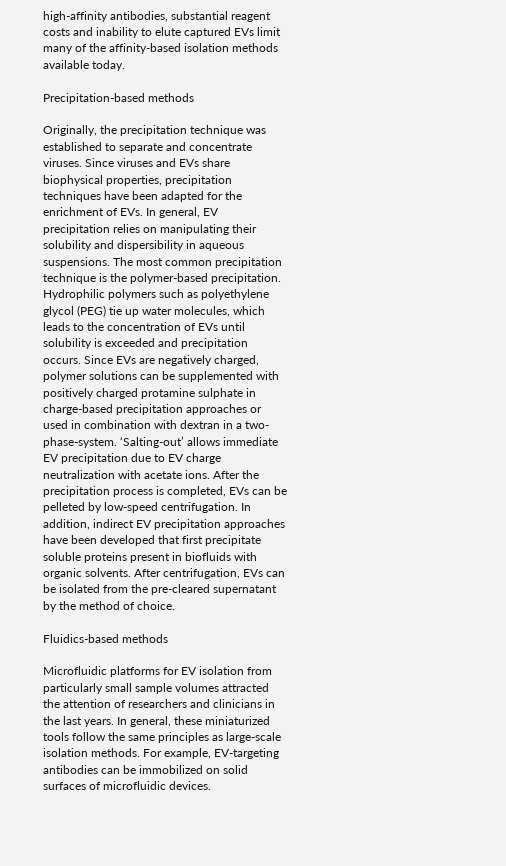high-affinity antibodies, substantial reagent costs and inability to elute captured EVs limit many of the affinity-based isolation methods available today.

Precipitation-based methods

Originally, the precipitation technique was established to separate and concentrate viruses. Since viruses and EVs share biophysical properties, precipitation techniques have been adapted for the enrichment of EVs. In general, EV precipitation relies on manipulating their solubility and dispersibility in aqueous suspensions. The most common precipitation technique is the polymer-based precipitation. Hydrophilic polymers such as polyethylene glycol (PEG) tie up water molecules, which leads to the concentration of EVs until solubility is exceeded and precipitation occurs. Since EVs are negatively charged, polymer solutions can be supplemented with positively charged protamine sulphate in charge-based precipitation approaches or used in combination with dextran in a two-phase-system. ‘Salting-out’ allows immediate EV precipitation due to EV charge neutralization with acetate ions. After the precipitation process is completed, EVs can be pelleted by low‐speed centrifugation. In addition, indirect EV precipitation approaches have been developed that first precipitate soluble proteins present in biofluids with organic solvents. After centrifugation, EVs can be isolated from the pre-cleared supernatant by the method of choice.

Fluidics-based methods

Microfluidic platforms for EV isolation from particularly small sample volumes attracted the attention of researchers and clinicians in the last years. In general, these miniaturized tools follow the same principles as large-scale isolation methods. For example, EV-targeting antibodies can be immobilized on solid surfaces of microfluidic devices.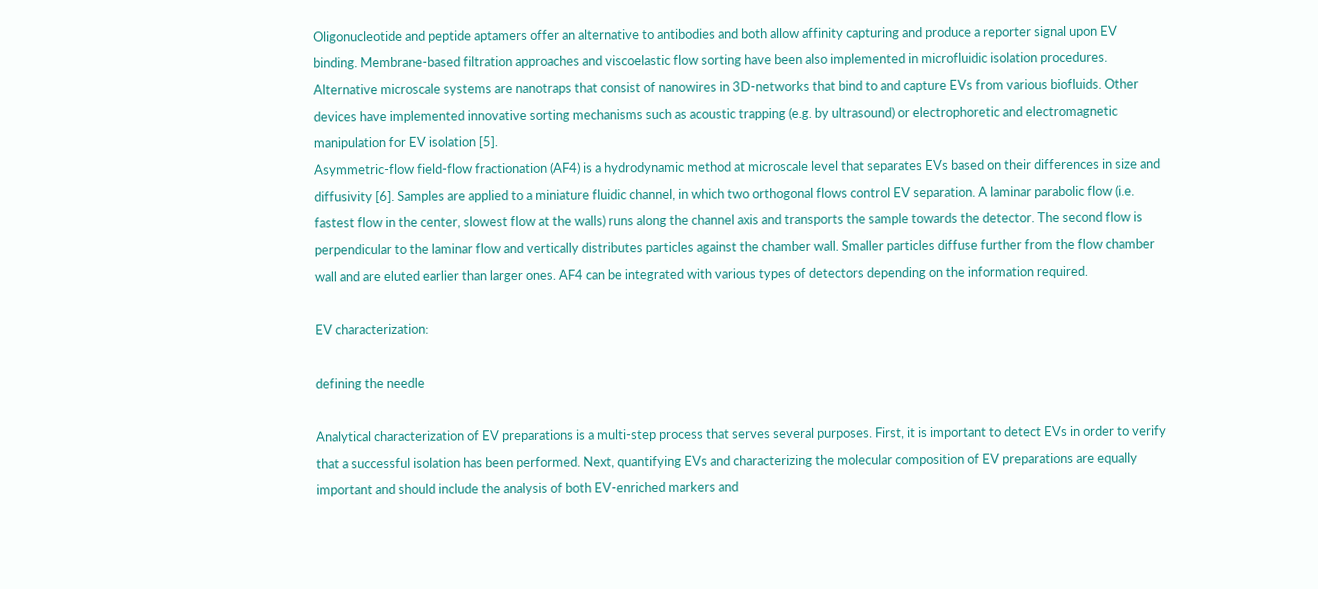Oligonucleotide and peptide aptamers offer an alternative to antibodies and both allow affinity capturing and produce a reporter signal upon EV binding. Membrane-based filtration approaches and viscoelastic flow sorting have been also implemented in microfluidic isolation procedures. Alternative microscale systems are nanotraps that consist of nanowires in 3D-networks that bind to and capture EVs from various biofluids. Other devices have implemented innovative sorting mechanisms such as acoustic trapping (e.g. by ultrasound) or electrophoretic and electromagnetic manipulation for EV isolation [5].
Asymmetric-flow field-flow fractionation (AF4) is a hydrodynamic method at microscale level that separates EVs based on their differences in size and diffusivity [6]. Samples are applied to a miniature fluidic channel, in which two orthogonal flows control EV separation. A laminar parabolic flow (i.e. fastest flow in the center, slowest flow at the walls) runs along the channel axis and transports the sample towards the detector. The second flow is perpendicular to the laminar flow and vertically distributes particles against the chamber wall. Smaller particles diffuse further from the flow chamber wall and are eluted earlier than larger ones. AF4 can be integrated with various types of detectors depending on the information required.

EV characterization:

defining the needle

Analytical characterization of EV preparations is a multi-step process that serves several purposes. First, it is important to detect EVs in order to verify that a successful isolation has been performed. Next, quantifying EVs and characterizing the molecular composition of EV preparations are equally important and should include the analysis of both EV-enriched markers and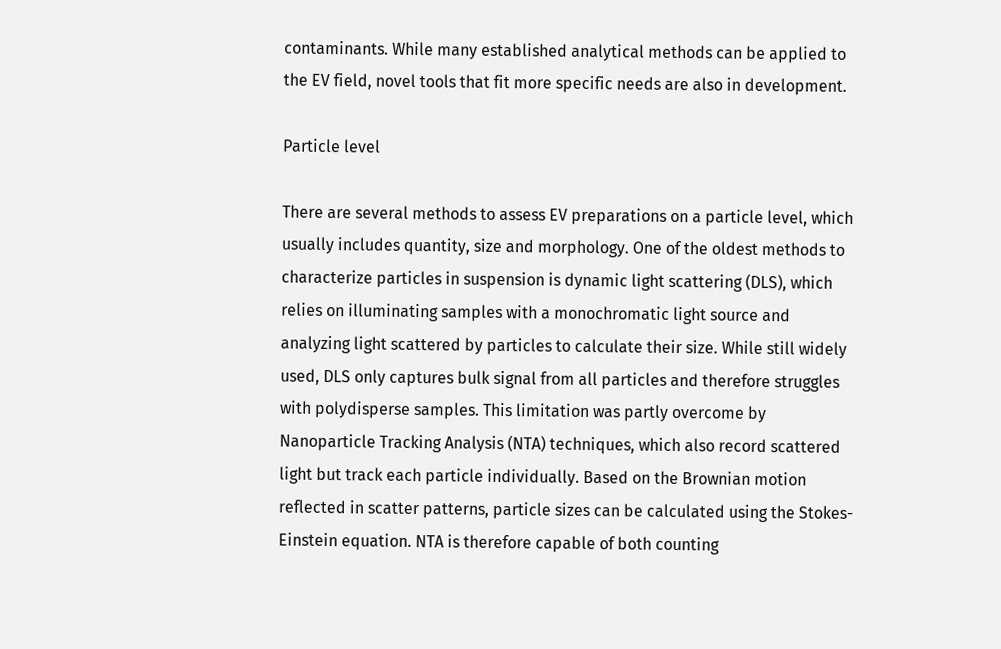contaminants. While many established analytical methods can be applied to the EV field, novel tools that fit more specific needs are also in development.

Particle level

There are several methods to assess EV preparations on a particle level, which usually includes quantity, size and morphology. One of the oldest methods to characterize particles in suspension is dynamic light scattering (DLS), which relies on illuminating samples with a monochromatic light source and analyzing light scattered by particles to calculate their size. While still widely used, DLS only captures bulk signal from all particles and therefore struggles with polydisperse samples. This limitation was partly overcome by Nanoparticle Tracking Analysis (NTA) techniques, which also record scattered light but track each particle individually. Based on the Brownian motion reflected in scatter patterns, particle sizes can be calculated using the Stokes-Einstein equation. NTA is therefore capable of both counting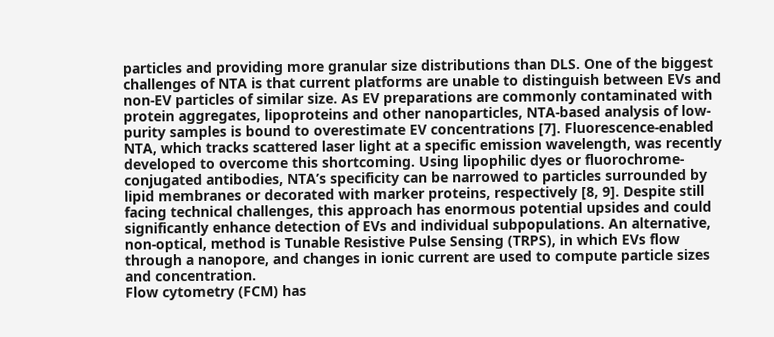particles and providing more granular size distributions than DLS. One of the biggest challenges of NTA is that current platforms are unable to distinguish between EVs and non-EV particles of similar size. As EV preparations are commonly contaminated with protein aggregates, lipoproteins and other nanoparticles, NTA-based analysis of low-purity samples is bound to overestimate EV concentrations [7]. Fluorescence-enabled NTA, which tracks scattered laser light at a specific emission wavelength, was recently developed to overcome this shortcoming. Using lipophilic dyes or fluorochrome-conjugated antibodies, NTA’s specificity can be narrowed to particles surrounded by lipid membranes or decorated with marker proteins, respectively [8, 9]. Despite still facing technical challenges, this approach has enormous potential upsides and could significantly enhance detection of EVs and individual subpopulations. An alternative, non-optical, method is Tunable Resistive Pulse Sensing (TRPS), in which EVs flow through a nanopore, and changes in ionic current are used to compute particle sizes and concentration.
Flow cytometry (FCM) has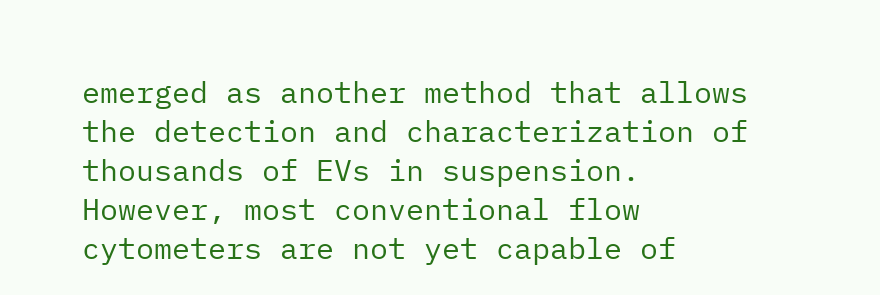emerged as another method that allows the detection and characterization of thousands of EVs in suspension. However, most conventional flow cytometers are not yet capable of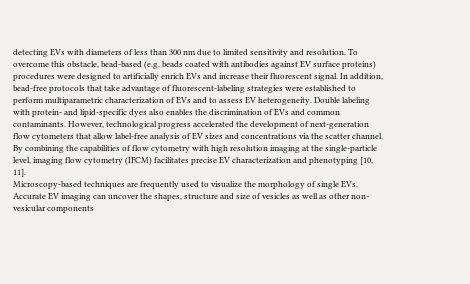detecting EVs with diameters of less than 300 nm due to limited sensitivity and resolution. To overcome this obstacle, bead-based (e.g. beads coated with antibodies against EV surface proteins) procedures were designed to artificially enrich EVs and increase their fluorescent signal. In addition, bead-free protocols that take advantage of fluorescent-labeling strategies were established to perform multiparametric characterization of EVs and to assess EV heterogeneity. Double labeling with protein- and lipid-specific dyes also enables the discrimination of EVs and common contaminants. However, technological progress accelerated the development of next-generation flow cytometers that allow label-free analysis of EV sizes and concentrations via the scatter channel. By combining the capabilities of flow cytometry with high resolution imaging at the single-particle level, imaging flow cytometry (IFCM) facilitates precise EV characterization and phenotyping [10, 11].
Microscopy-based techniques are frequently used to visualize the morphology of single EVs. Accurate EV imaging can uncover the shapes, structure and size of vesicles as well as other non-vesicular components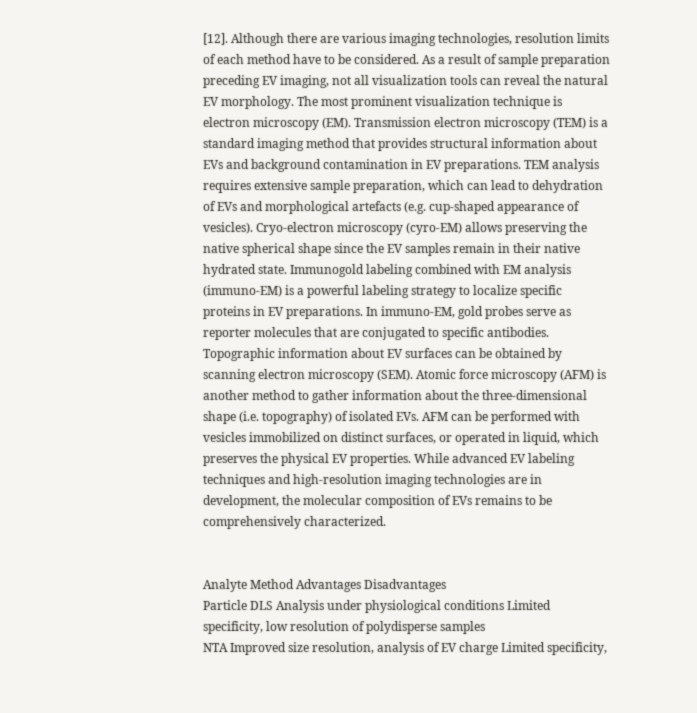[12]. Although there are various imaging technologies, resolution limits of each method have to be considered. As a result of sample preparation preceding EV imaging, not all visualization tools can reveal the natural EV morphology. The most prominent visualization technique is electron microscopy (EM). Transmission electron microscopy (TEM) is a standard imaging method that provides structural information about EVs and background contamination in EV preparations. TEM analysis requires extensive sample preparation, which can lead to dehydration of EVs and morphological artefacts (e.g. cup-shaped appearance of vesicles). Cryo-electron microscopy (cyro-EM) allows preserving the native spherical shape since the EV samples remain in their native hydrated state. Immunogold labeling combined with EM analysis (immuno-EM) is a powerful labeling strategy to localize specific proteins in EV preparations. In immuno-EM, gold probes serve as reporter molecules that are conjugated to specific antibodies. Topographic information about EV surfaces can be obtained by scanning electron microscopy (SEM). Atomic force microscopy (AFM) is another method to gather information about the three-dimensional shape (i.e. topography) of isolated EVs. AFM can be performed with vesicles immobilized on distinct surfaces, or operated in liquid, which preserves the physical EV properties. While advanced EV labeling techniques and high-resolution imaging technologies are in development, the molecular composition of EVs remains to be comprehensively characterized.


Analyte Method Advantages Disadvantages
Particle DLS Analysis under physiological conditions Limited specificity, low resolution of polydisperse samples
NTA Improved size resolution, analysis of EV charge Limited specificity,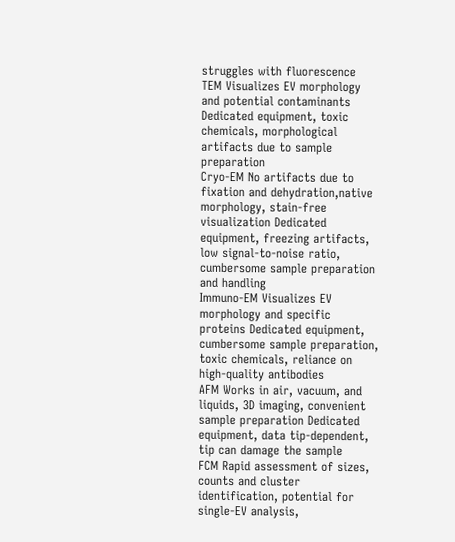struggles with fluorescence
TEM Visualizes EV morphology and potential contaminants Dedicated equipment, toxic chemicals, morphological artifacts due to sample preparation
Cryo-EM No artifacts due to fixation and dehydration,native morphology, stain-free visualization Dedicated equipment, freezing artifacts, low signal-to-noise ratio, cumbersome sample preparation and handling
Immuno-EM Visualizes EV morphology and specific proteins Dedicated equipment, cumbersome sample preparation, toxic chemicals, reliance on high-quality antibodies
AFM Works in air, vacuum, and liquids, 3D imaging, convenient sample preparation Dedicated equipment, data tip-dependent, tip can damage the sample
FCM Rapid assessment of sizes, counts and cluster identification, potential for single-EV analysis,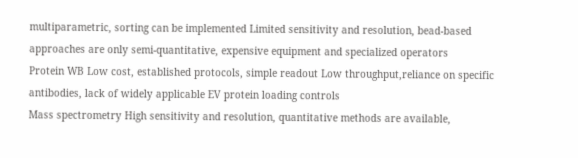multiparametric, sorting can be implemented Limited sensitivity and resolution, bead-based approaches are only semi-quantitative, expensive equipment and specialized operators
Protein WB Low cost, established protocols, simple readout Low throughput,reliance on specific antibodies, lack of widely applicable EV protein loading controls
Mass spectrometry High sensitivity and resolution, quantitative methods are available,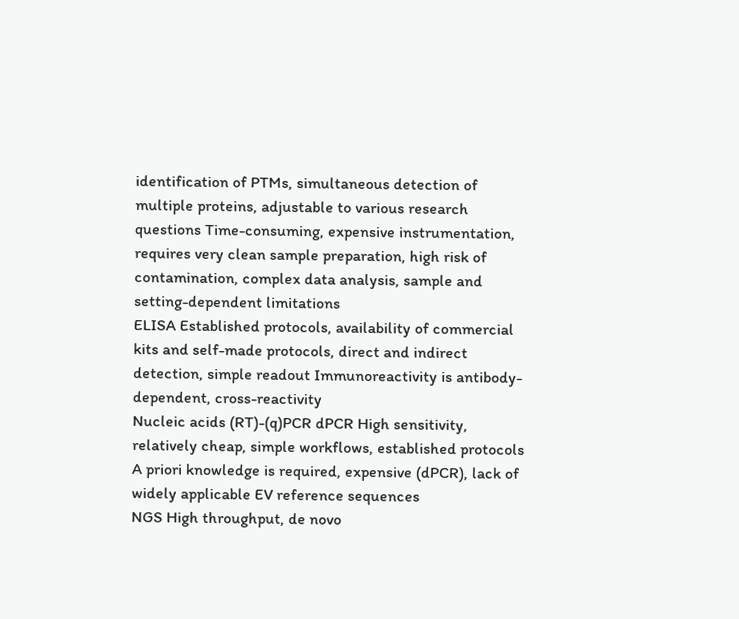identification of PTMs, simultaneous detection of multiple proteins, adjustable to various research questions Time-consuming, expensive instrumentation, requires very clean sample preparation, high risk of contamination, complex data analysis, sample and setting-dependent limitations
ELISA Established protocols, availability of commercial kits and self-made protocols, direct and indirect detection, simple readout Immunoreactivity is antibody-dependent, cross-reactivity
Nucleic acids (RT)-(q)PCR dPCR High sensitivity, relatively cheap, simple workflows, established protocols A priori knowledge is required, expensive (dPCR), lack of widely applicable EV reference sequences
NGS High throughput, de novo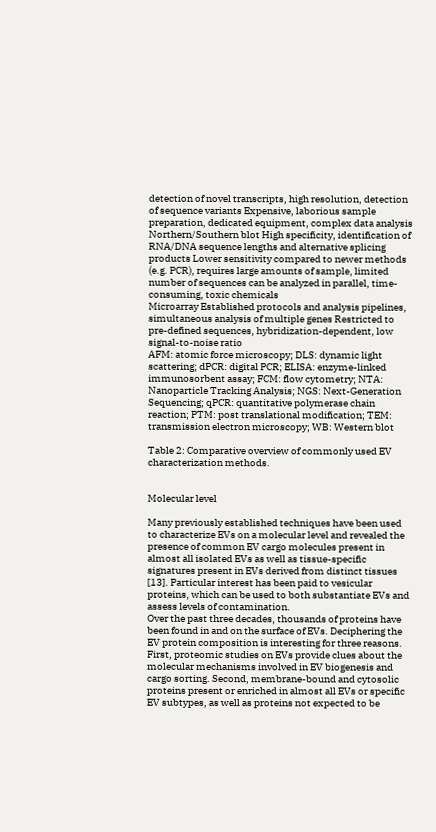detection of novel transcripts, high resolution, detection of sequence variants Expensive, laborious sample preparation, dedicated equipment, complex data analysis
Northern/Southern blot High specificity, identification of RNA/DNA sequence lengths and alternative splicing products Lower sensitivity compared to newer methods (e.g. PCR), requires large amounts of sample, limited number of sequences can be analyzed in parallel, time-consuming, toxic chemicals
Microarray Established protocols and analysis pipelines, simultaneous analysis of multiple genes Restricted to pre-defined sequences, hybridization-dependent, low signal-to-noise ratio
AFM: atomic force microscopy; DLS: dynamic light scattering; dPCR: digital PCR; ELISA: enzyme-linked immunosorbent assay; FCM: flow cytometry; NTA: Nanoparticle Tracking Analysis; NGS: Next-Generation Sequencing; qPCR: quantitative polymerase chain reaction; PTM: post translational modification; TEM: transmission electron microscopy; WB: Western blot

Table 2: Comparative overview of commonly used EV characterization methods.


Molecular level

Many previously established techniques have been used to characterize EVs on a molecular level and revealed the presence of common EV cargo molecules present in almost all isolated EVs as well as tissue-specific signatures present in EVs derived from distinct tissues [13]. Particular interest has been paid to vesicular proteins, which can be used to both substantiate EVs and assess levels of contamination.
Over the past three decades, thousands of proteins have been found in and on the surface of EVs. Deciphering the EV protein composition is interesting for three reasons. First, proteomic studies on EVs provide clues about the molecular mechanisms involved in EV biogenesis and cargo sorting. Second, membrane-bound and cytosolic proteins present or enriched in almost all EVs or specific EV subtypes, as well as proteins not expected to be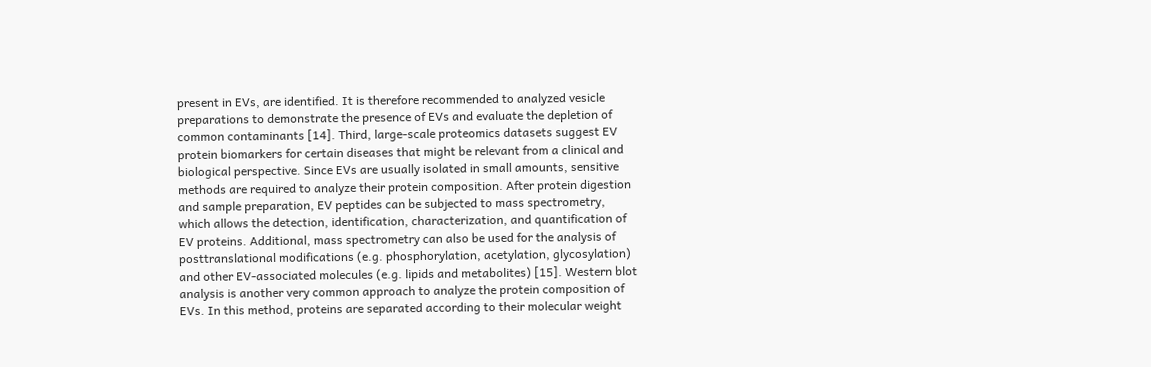present in EVs, are identified. It is therefore recommended to analyzed vesicle preparations to demonstrate the presence of EVs and evaluate the depletion of common contaminants [14]. Third, large-scale proteomics datasets suggest EV protein biomarkers for certain diseases that might be relevant from a clinical and biological perspective. Since EVs are usually isolated in small amounts, sensitive methods are required to analyze their protein composition. After protein digestion and sample preparation, EV peptides can be subjected to mass spectrometry, which allows the detection, identification, characterization, and quantification of EV proteins. Additional, mass spectrometry can also be used for the analysis of posttranslational modifications (e.g. phosphorylation, acetylation, glycosylation) and other EV-associated molecules (e.g. lipids and metabolites) [15]. Western blot analysis is another very common approach to analyze the protein composition of EVs. In this method, proteins are separated according to their molecular weight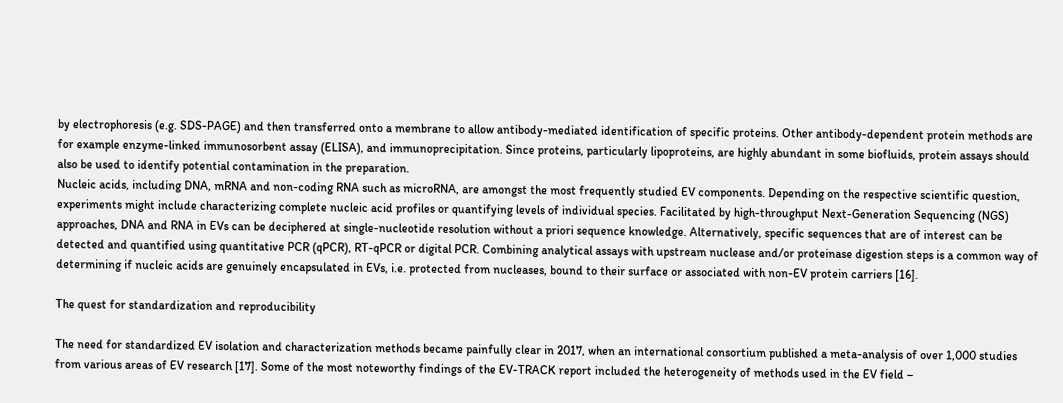by electrophoresis (e.g. SDS-PAGE) and then transferred onto a membrane to allow antibody-mediated identification of specific proteins. Other antibody-dependent protein methods are for example enzyme-linked immunosorbent assay (ELISA), and immunoprecipitation. Since proteins, particularly lipoproteins, are highly abundant in some biofluids, protein assays should also be used to identify potential contamination in the preparation.
Nucleic acids, including DNA, mRNA and non-coding RNA such as microRNA, are amongst the most frequently studied EV components. Depending on the respective scientific question, experiments might include characterizing complete nucleic acid profiles or quantifying levels of individual species. Facilitated by high-throughput Next-Generation Sequencing (NGS) approaches, DNA and RNA in EVs can be deciphered at single-nucleotide resolution without a priori sequence knowledge. Alternatively, specific sequences that are of interest can be detected and quantified using quantitative PCR (qPCR), RT-qPCR or digital PCR. Combining analytical assays with upstream nuclease and/or proteinase digestion steps is a common way of determining if nucleic acids are genuinely encapsulated in EVs, i.e. protected from nucleases, bound to their surface or associated with non-EV protein carriers [16].

The quest for standardization and reproducibility

The need for standardized EV isolation and characterization methods became painfully clear in 2017, when an international consortium published a meta-analysis of over 1,000 studies from various areas of EV research [17]. Some of the most noteworthy findings of the EV-TRACK report included the heterogeneity of methods used in the EV field –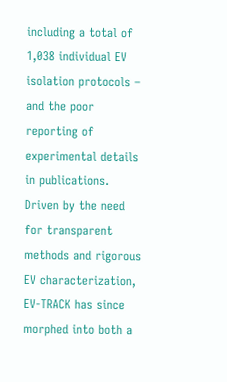including a total of 1,038 individual EV isolation protocols – and the poor reporting of experimental details in publications. Driven by the need for transparent methods and rigorous EV characterization, EV-TRACK has since morphed into both a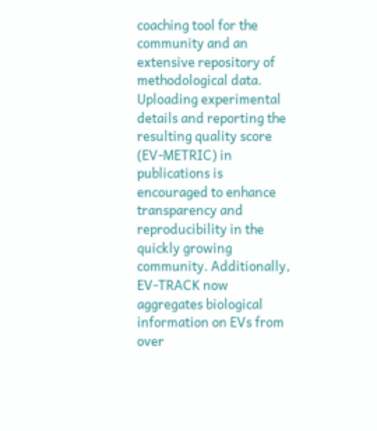coaching tool for the community and an extensive repository of methodological data. Uploading experimental details and reporting the resulting quality score (EV-METRIC) in publications is encouraged to enhance transparency and reproducibility in the quickly growing community. Additionally, EV-TRACK now aggregates biological information on EVs from over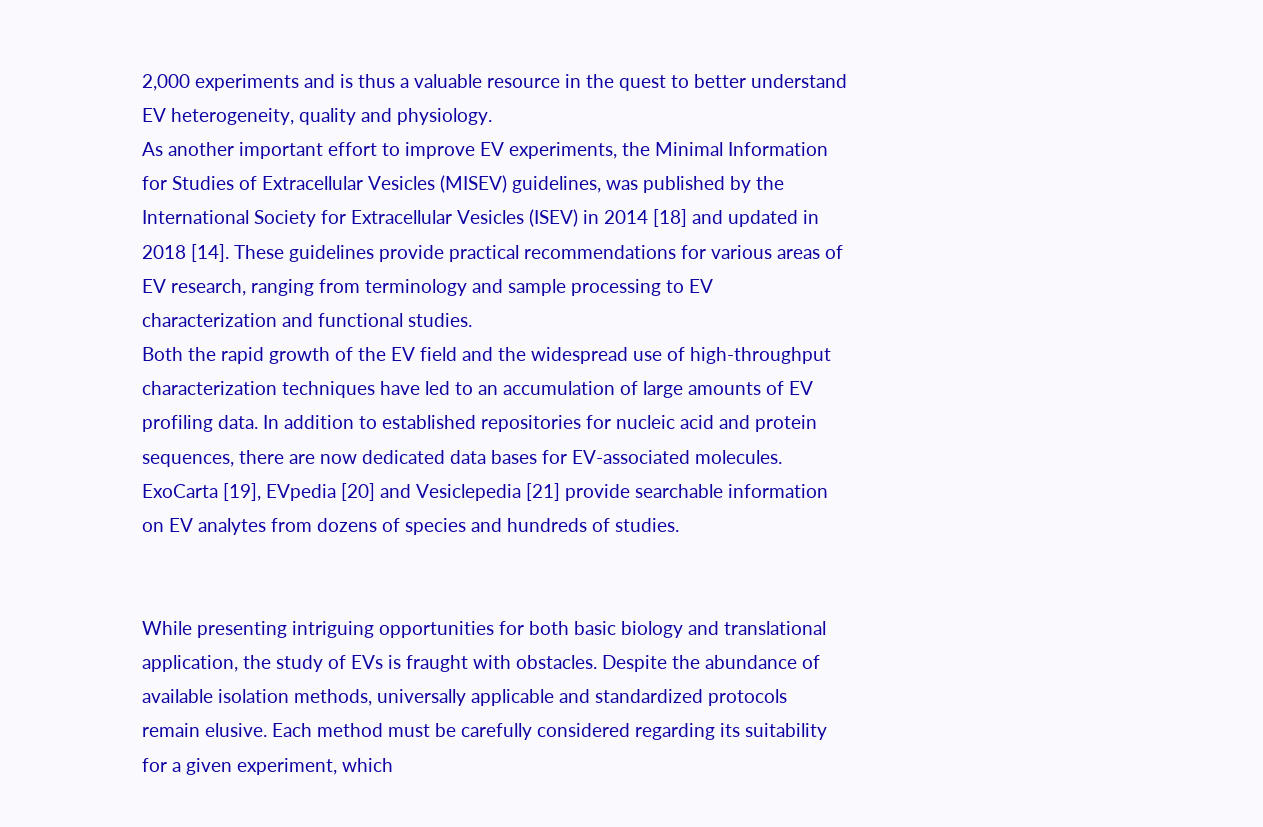2,000 experiments and is thus a valuable resource in the quest to better understand EV heterogeneity, quality and physiology.
As another important effort to improve EV experiments, the Minimal Information for Studies of Extracellular Vesicles (MISEV) guidelines, was published by the International Society for Extracellular Vesicles (ISEV) in 2014 [18] and updated in 2018 [14]. These guidelines provide practical recommendations for various areas of EV research, ranging from terminology and sample processing to EV characterization and functional studies.
Both the rapid growth of the EV field and the widespread use of high-throughput characterization techniques have led to an accumulation of large amounts of EV profiling data. In addition to established repositories for nucleic acid and protein sequences, there are now dedicated data bases for EV-associated molecules. ExoCarta [19], EVpedia [20] and Vesiclepedia [21] provide searchable information on EV analytes from dozens of species and hundreds of studies.


While presenting intriguing opportunities for both basic biology and translational application, the study of EVs is fraught with obstacles. Despite the abundance of available isolation methods, universally applicable and standardized protocols remain elusive. Each method must be carefully considered regarding its suitability for a given experiment, which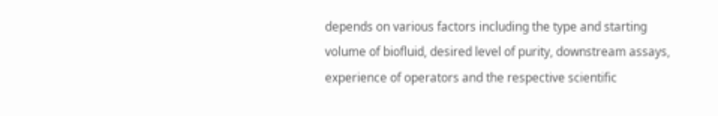depends on various factors including the type and starting volume of biofluid, desired level of purity, downstream assays, experience of operators and the respective scientific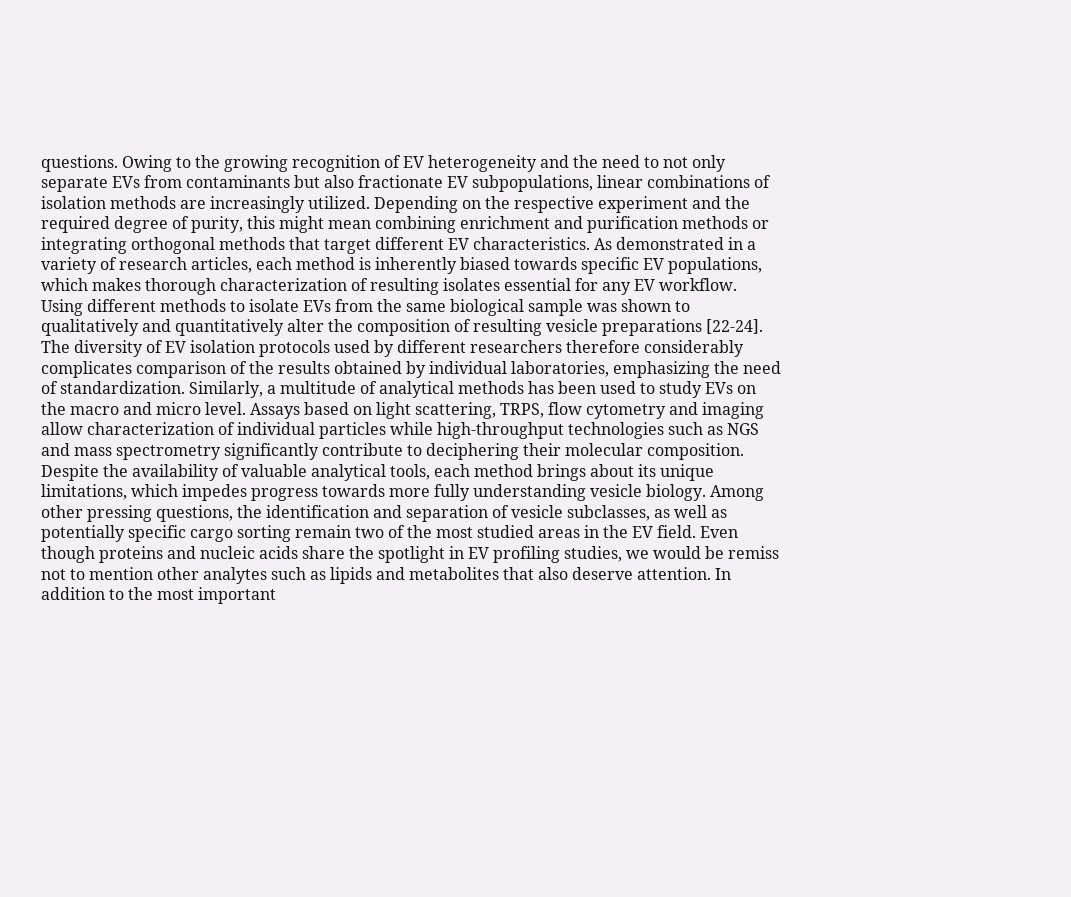questions. Owing to the growing recognition of EV heterogeneity and the need to not only separate EVs from contaminants but also fractionate EV subpopulations, linear combinations of isolation methods are increasingly utilized. Depending on the respective experiment and the required degree of purity, this might mean combining enrichment and purification methods or integrating orthogonal methods that target different EV characteristics. As demonstrated in a variety of research articles, each method is inherently biased towards specific EV populations, which makes thorough characterization of resulting isolates essential for any EV workflow. Using different methods to isolate EVs from the same biological sample was shown to qualitatively and quantitatively alter the composition of resulting vesicle preparations [22-24]. The diversity of EV isolation protocols used by different researchers therefore considerably complicates comparison of the results obtained by individual laboratories, emphasizing the need of standardization. Similarly, a multitude of analytical methods has been used to study EVs on the macro and micro level. Assays based on light scattering, TRPS, flow cytometry and imaging allow characterization of individual particles while high-throughput technologies such as NGS and mass spectrometry significantly contribute to deciphering their molecular composition. Despite the availability of valuable analytical tools, each method brings about its unique limitations, which impedes progress towards more fully understanding vesicle biology. Among other pressing questions, the identification and separation of vesicle subclasses, as well as potentially specific cargo sorting remain two of the most studied areas in the EV field. Even though proteins and nucleic acids share the spotlight in EV profiling studies, we would be remiss not to mention other analytes such as lipids and metabolites that also deserve attention. In addition to the most important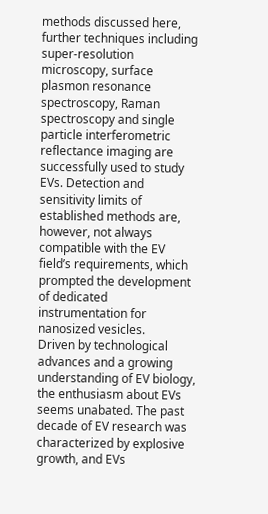methods discussed here, further techniques including super-resolution microscopy, surface plasmon resonance spectroscopy, Raman spectroscopy and single particle interferometric reflectance imaging are successfully used to study EVs. Detection and sensitivity limits of established methods are, however, not always compatible with the EV field’s requirements, which prompted the development of dedicated instrumentation for nanosized vesicles.
Driven by technological advances and a growing understanding of EV biology, the enthusiasm about EVs seems unabated. The past decade of EV research was characterized by explosive growth, and EVs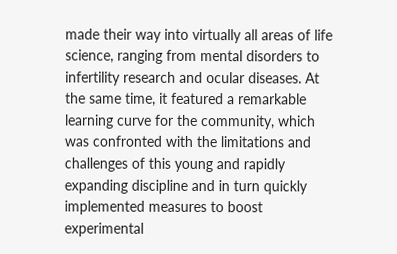made their way into virtually all areas of life science, ranging from mental disorders to infertility research and ocular diseases. At the same time, it featured a remarkable learning curve for the community, which was confronted with the limitations and challenges of this young and rapidly expanding discipline and in turn quickly implemented measures to boost experimental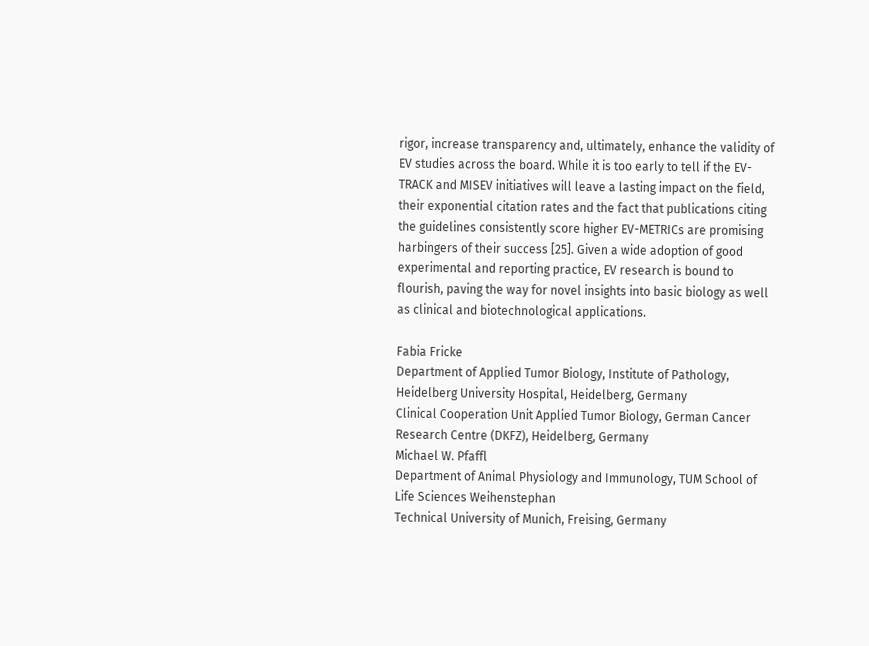rigor, increase transparency and, ultimately, enhance the validity of EV studies across the board. While it is too early to tell if the EV-TRACK and MISEV initiatives will leave a lasting impact on the field, their exponential citation rates and the fact that publications citing the guidelines consistently score higher EV-METRICs are promising harbingers of their success [25]. Given a wide adoption of good experimental and reporting practice, EV research is bound to flourish, paving the way for novel insights into basic biology as well as clinical and biotechnological applications.

Fabia Fricke
Department of Applied Tumor Biology, Institute of Pathology, Heidelberg University Hospital, Heidelberg, Germany
Clinical Cooperation Unit Applied Tumor Biology, German Cancer Research Centre (DKFZ), Heidelberg, Germany
Michael W. Pfaffl
Department of Animal Physiology and Immunology, TUM School of Life Sciences Weihenstephan
Technical University of Munich, Freising, Germany